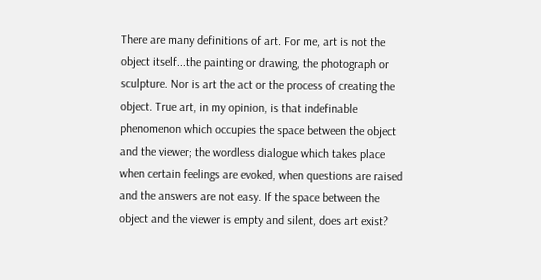There are many definitions of art. For me, art is not the object itself...the painting or drawing, the photograph or sculpture. Nor is art the act or the process of creating the object. True art, in my opinion, is that indefinable phenomenon which occupies the space between the object and the viewer; the wordless dialogue which takes place when certain feelings are evoked, when questions are raised and the answers are not easy. If the space between the object and the viewer is empty and silent, does art exist?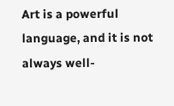Art is a powerful language, and it is not always well-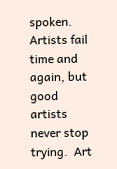spoken.  Artists fail time and again, but good artists never stop
trying.  Art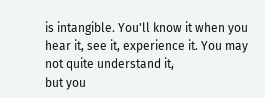is intangible. You'll know it when you hear it, see it, experience it. You may not quite understand it,
but you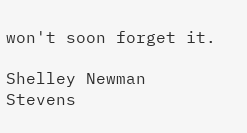won't soon forget it.

Shelley Newman Stevens